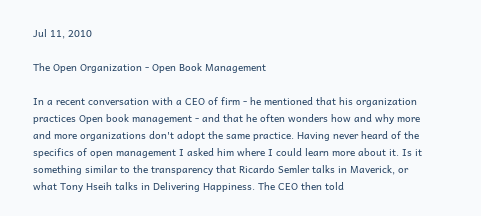Jul 11, 2010

The Open Organization - Open Book Management

In a recent conversation with a CEO of firm - he mentioned that his organization practices Open book management - and that he often wonders how and why more and more organizations don't adopt the same practice. Having never heard of the specifics of open management I asked him where I could learn more about it. Is it something similar to the transparency that Ricardo Semler talks in Maverick, or what Tony Hseih talks in Delivering Happiness. The CEO then told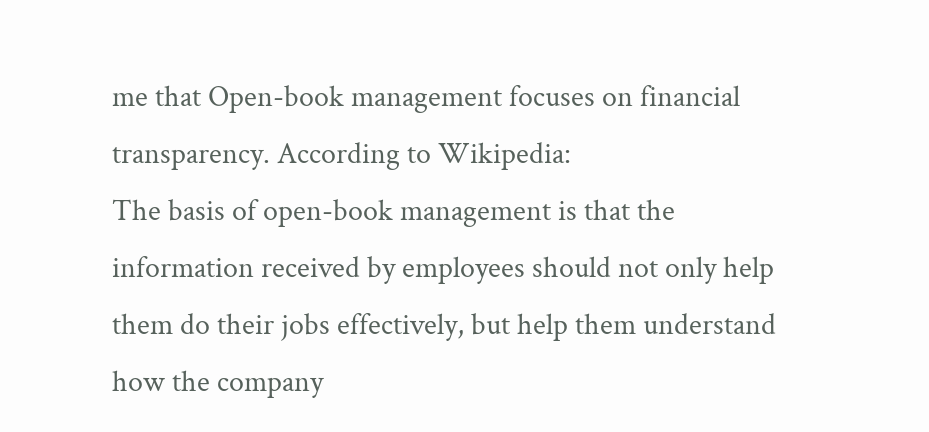me that Open-book management focuses on financial transparency. According to Wikipedia:
The basis of open-book management is that the information received by employees should not only help them do their jobs effectively, but help them understand how the company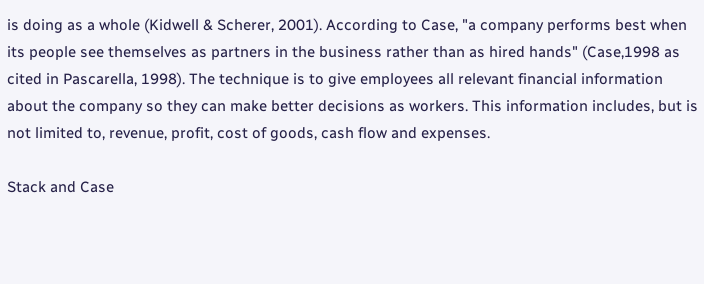is doing as a whole (Kidwell & Scherer, 2001). According to Case, "a company performs best when its people see themselves as partners in the business rather than as hired hands" (Case,1998 as cited in Pascarella, 1998). The technique is to give employees all relevant financial information about the company so they can make better decisions as workers. This information includes, but is not limited to, revenue, profit, cost of goods, cash flow and expenses.

Stack and Case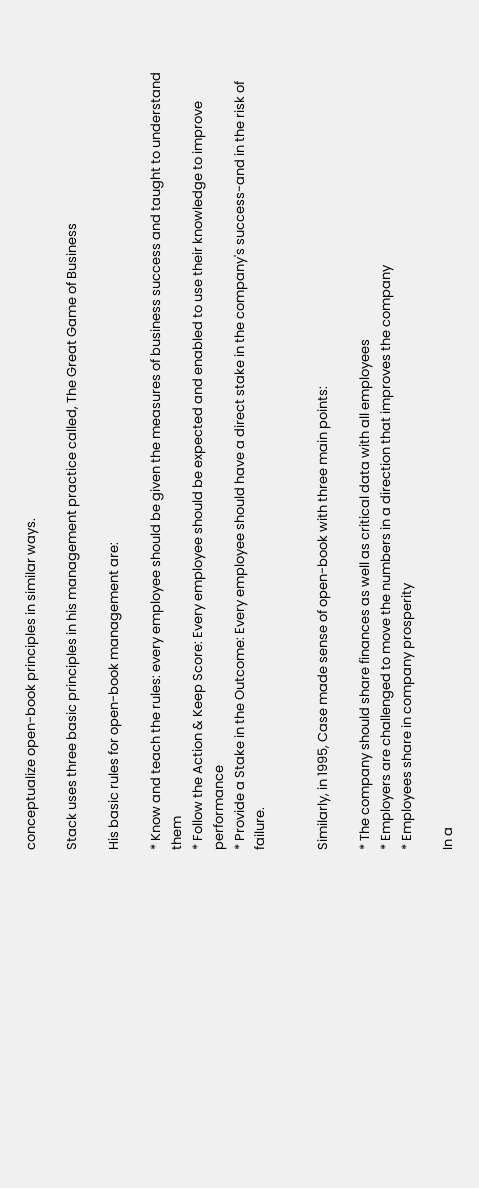conceptualize open-book principles in similar ways.

Stack uses three basic principles in his management practice called, The Great Game of Business

His basic rules for open-book management are:

* Know and teach the rules: every employee should be given the measures of business success and taught to understand them
* Follow the Action & Keep Score: Every employee should be expected and enabled to use their knowledge to improve performance
* Provide a Stake in the Outcome: Every employee should have a direct stake in the company's success-and in the risk of failure.


Similarly, in 1995, Case made sense of open-book with three main points:

* The company should share finances as well as critical data with all employees
* Employers are challenged to move the numbers in a direction that improves the company
* Employees share in company prosperity

In a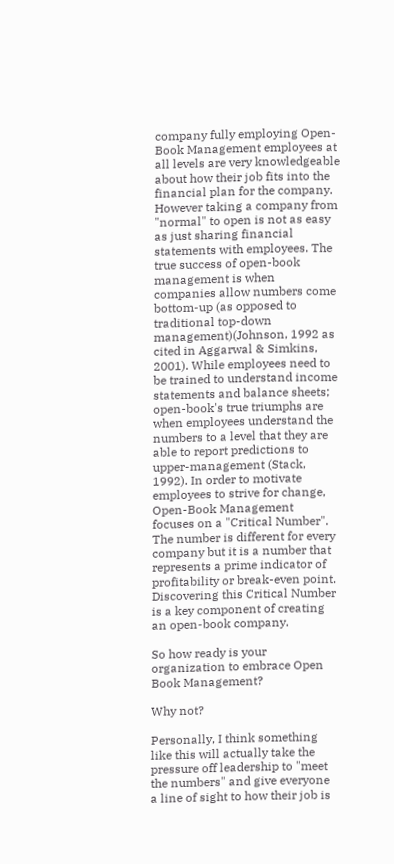company fully employing Open-Book Management employees at all levels are very knowledgeable about how their job fits into the financial plan for the company. However taking a company from "normal" to open is not as easy as just sharing financial statements with employees. The true success of open-book management is when companies allow numbers come bottom-up (as opposed to traditional top-down management)(Johnson, 1992 as cited in Aggarwal & Simkins, 2001). While employees need to be trained to understand income statements and balance sheets; open-book's true triumphs are when employees understand the numbers to a level that they are able to report predictions to upper-management (Stack, 1992). In order to motivate employees to strive for change, Open-Book Management focuses on a "Critical Number". The number is different for every company but it is a number that represents a prime indicator of profitability or break-even point. Discovering this Critical Number is a key component of creating an open-book company.

So how ready is your organization to embrace Open Book Management?

Why not?

Personally, I think something like this will actually take the pressure off leadership to "meet the numbers" and give everyone a line of sight to how their job is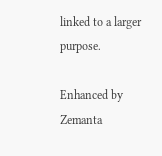linked to a larger purpose.

Enhanced by Zemanta